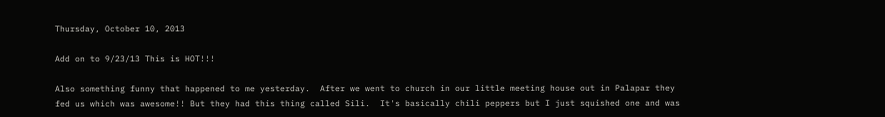Thursday, October 10, 2013

Add on to 9/23/13 This is HOT!!!

Also something funny that happened to me yesterday.  After we went to church in our little meeting house out in Palapar they fed us which was awesome!! But they had this thing called Sili.  It's basically chili peppers but I just squished one and was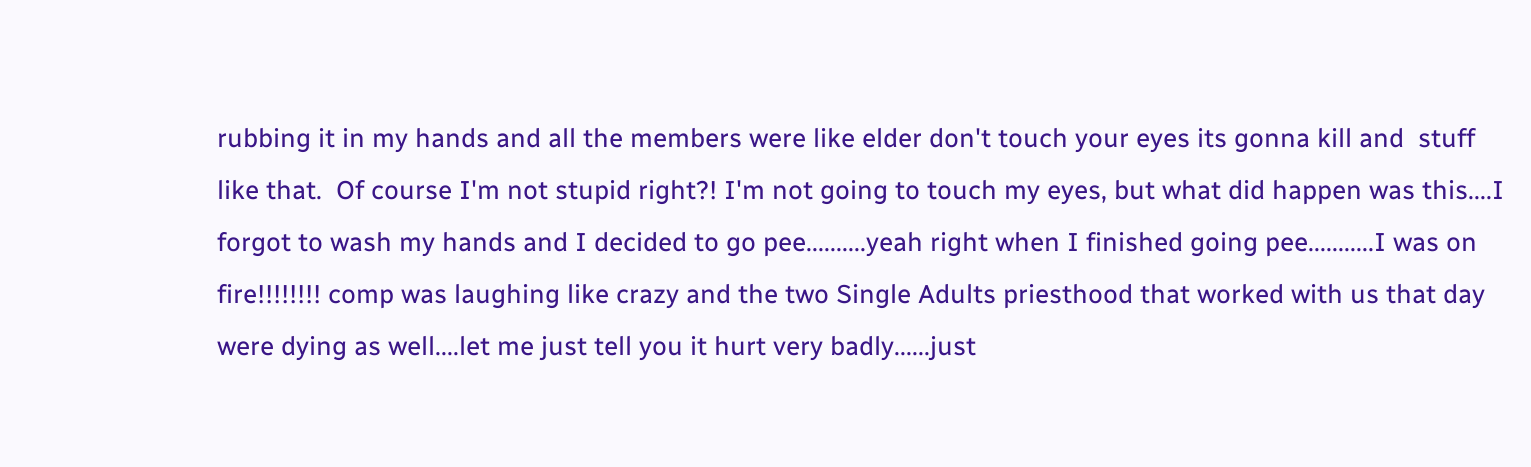rubbing it in my hands and all the members were like elder don't touch your eyes its gonna kill and  stuff like that.  Of course I'm not stupid right?! I'm not going to touch my eyes, but what did happen was this....I forgot to wash my hands and I decided to go pee..........yeah right when I finished going pee...........I was on fire!!!!!!!! comp was laughing like crazy and the two Single Adults priesthood that worked with us that day were dying as well....let me just tell you it hurt very badly......just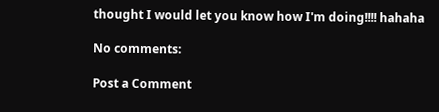thought I would let you know how I'm doing!!!! hahaha

No comments:

Post a Comment